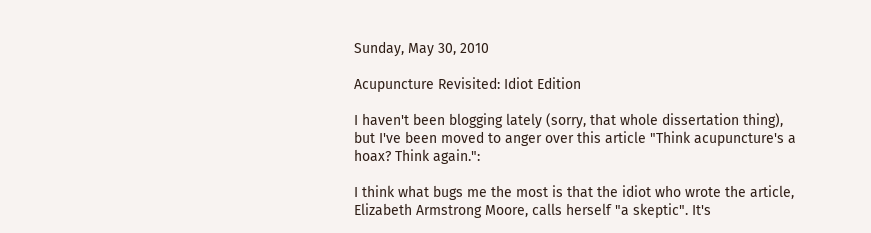Sunday, May 30, 2010

Acupuncture Revisited: Idiot Edition

I haven't been blogging lately (sorry, that whole dissertation thing), but I've been moved to anger over this article "Think acupuncture's a hoax? Think again.":

I think what bugs me the most is that the idiot who wrote the article, Elizabeth Armstrong Moore, calls herself "a skeptic". It's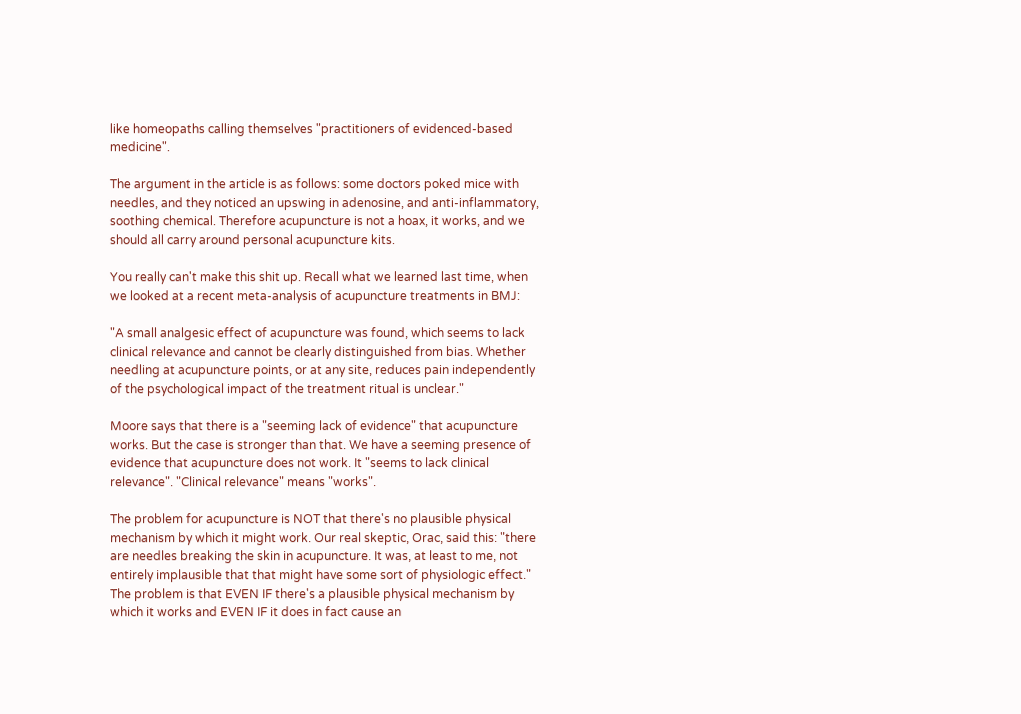like homeopaths calling themselves "practitioners of evidenced-based medicine".

The argument in the article is as follows: some doctors poked mice with needles, and they noticed an upswing in adenosine, and anti-inflammatory, soothing chemical. Therefore acupuncture is not a hoax, it works, and we should all carry around personal acupuncture kits.

You really can't make this shit up. Recall what we learned last time, when we looked at a recent meta-analysis of acupuncture treatments in BMJ:

"A small analgesic effect of acupuncture was found, which seems to lack clinical relevance and cannot be clearly distinguished from bias. Whether needling at acupuncture points, or at any site, reduces pain independently of the psychological impact of the treatment ritual is unclear."

Moore says that there is a "seeming lack of evidence" that acupuncture works. But the case is stronger than that. We have a seeming presence of evidence that acupuncture does not work. It "seems to lack clinical relevance". "Clinical relevance" means "works".

The problem for acupuncture is NOT that there's no plausible physical mechanism by which it might work. Our real skeptic, Orac, said this: "there are needles breaking the skin in acupuncture. It was, at least to me, not entirely implausible that that might have some sort of physiologic effect." The problem is that EVEN IF there's a plausible physical mechanism by which it works and EVEN IF it does in fact cause an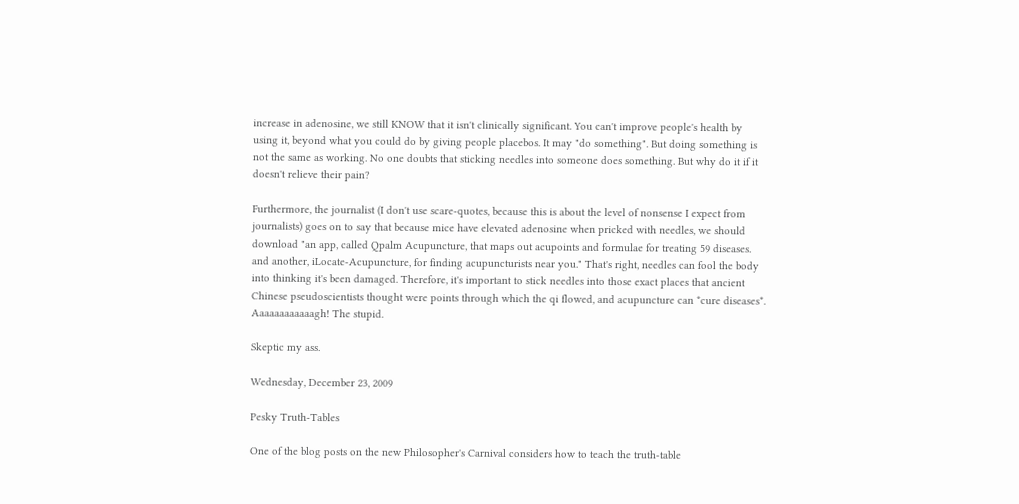increase in adenosine, we still KNOW that it isn't clinically significant. You can't improve people's health by using it, beyond what you could do by giving people placebos. It may "do something". But doing something is not the same as working. No one doubts that sticking needles into someone does something. But why do it if it doesn't relieve their pain?

Furthermore, the journalist (I don't use scare-quotes, because this is about the level of nonsense I expect from journalists) goes on to say that because mice have elevated adenosine when pricked with needles, we should download "an app, called Qpalm Acupuncture, that maps out acupoints and formulae for treating 59 diseases. and another, iLocate-Acupuncture, for finding acupuncturists near you." That's right, needles can fool the body into thinking it's been damaged. Therefore, it's important to stick needles into those exact places that ancient Chinese pseudoscientists thought were points through which the qi flowed, and acupuncture can *cure diseases*. Aaaaaaaaaaaagh! The stupid.

Skeptic my ass.

Wednesday, December 23, 2009

Pesky Truth-Tables

One of the blog posts on the new Philosopher's Carnival considers how to teach the truth-table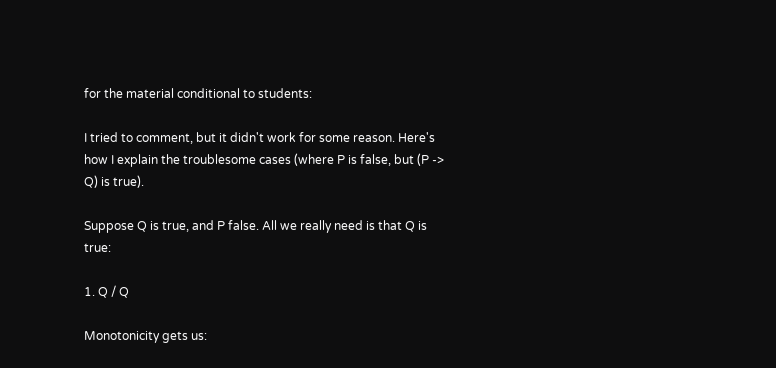for the material conditional to students:

I tried to comment, but it didn't work for some reason. Here's how I explain the troublesome cases (where P is false, but (P -> Q) is true).

Suppose Q is true, and P false. All we really need is that Q is true:

1. Q / Q

Monotonicity gets us: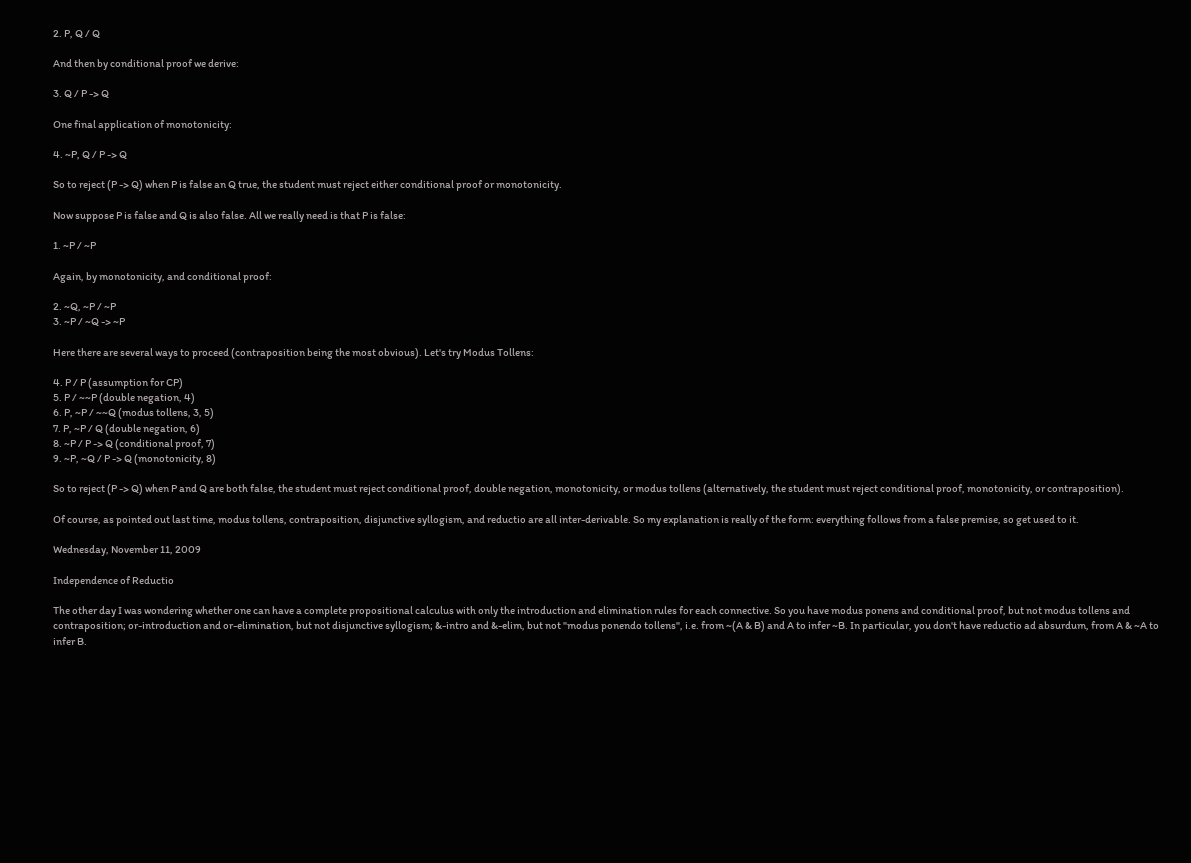2. P, Q / Q

And then by conditional proof we derive:

3. Q / P -> Q

One final application of monotonicity:

4. ~P, Q / P -> Q

So to reject (P -> Q) when P is false an Q true, the student must reject either conditional proof or monotonicity.

Now suppose P is false and Q is also false. All we really need is that P is false:

1. ~P / ~P

Again, by monotonicity, and conditional proof:

2. ~Q, ~P / ~P
3. ~P / ~Q -> ~P

Here there are several ways to proceed (contraposition being the most obvious). Let's try Modus Tollens:

4. P / P (assumption for CP)
5. P / ~~P (double negation, 4)
6. P, ~P / ~~Q (modus tollens, 3, 5)
7. P, ~P / Q (double negation, 6)
8. ~P / P -> Q (conditional proof, 7)
9. ~P, ~Q / P -> Q (monotonicity, 8)

So to reject (P -> Q) when P and Q are both false, the student must reject conditional proof, double negation, monotonicity, or modus tollens (alternatively, the student must reject conditional proof, monotonicity, or contraposition).

Of course, as pointed out last time, modus tollens, contraposition, disjunctive syllogism, and reductio are all inter-derivable. So my explanation is really of the form: everything follows from a false premise, so get used to it.

Wednesday, November 11, 2009

Independence of Reductio

The other day I was wondering whether one can have a complete propositional calculus with only the introduction and elimination rules for each connective. So you have modus ponens and conditional proof, but not modus tollens and contraposition; or-introduction and or-elimination, but not disjunctive syllogism; &-intro and &-elim, but not "modus ponendo tollens", i.e. from ~(A & B) and A to infer ~B. In particular, you don't have reductio ad absurdum, from A & ~A to infer B.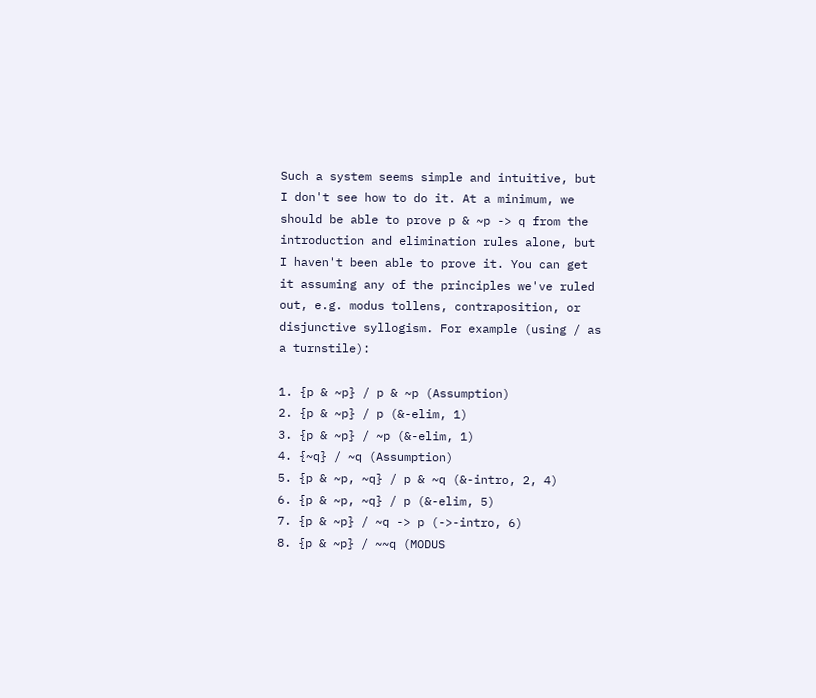Such a system seems simple and intuitive, but I don't see how to do it. At a minimum, we should be able to prove p & ~p -> q from the introduction and elimination rules alone, but I haven't been able to prove it. You can get it assuming any of the principles we've ruled out, e.g. modus tollens, contraposition, or disjunctive syllogism. For example (using / as a turnstile):

1. {p & ~p} / p & ~p (Assumption)
2. {p & ~p} / p (&-elim, 1)
3. {p & ~p} / ~p (&-elim, 1)
4. {~q} / ~q (Assumption)
5. {p & ~p, ~q} / p & ~q (&-intro, 2, 4)
6. {p & ~p, ~q} / p (&-elim, 5)
7. {p & ~p} / ~q -> p (->-intro, 6)
8. {p & ~p} / ~~q (MODUS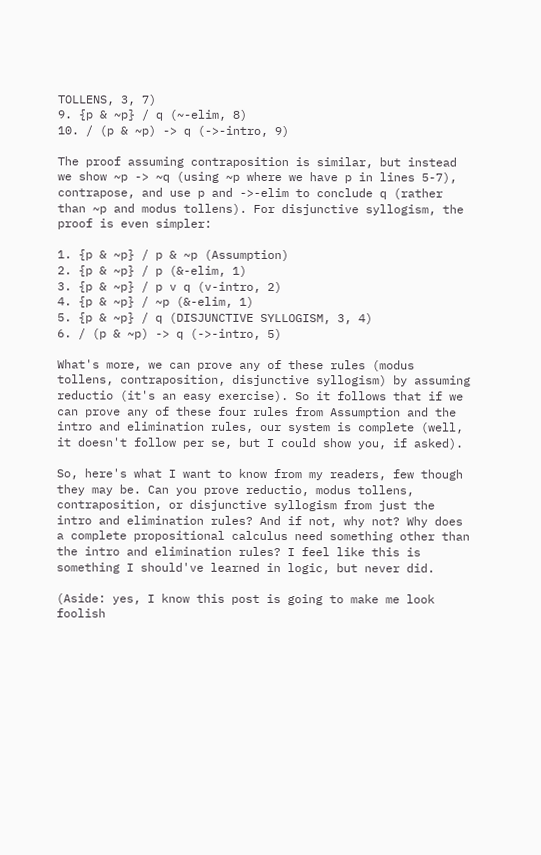TOLLENS, 3, 7)
9. {p & ~p} / q (~-elim, 8)
10. / (p & ~p) -> q (->-intro, 9)

The proof assuming contraposition is similar, but instead we show ~p -> ~q (using ~p where we have p in lines 5-7), contrapose, and use p and ->-elim to conclude q (rather than ~p and modus tollens). For disjunctive syllogism, the proof is even simpler:

1. {p & ~p} / p & ~p (Assumption)
2. {p & ~p} / p (&-elim, 1)
3. {p & ~p} / p v q (v-intro, 2)
4. {p & ~p} / ~p (&-elim, 1)
5. {p & ~p} / q (DISJUNCTIVE SYLLOGISM, 3, 4)
6. / (p & ~p) -> q (->-intro, 5)

What's more, we can prove any of these rules (modus tollens, contraposition, disjunctive syllogism) by assuming reductio (it's an easy exercise). So it follows that if we can prove any of these four rules from Assumption and the intro and elimination rules, our system is complete (well, it doesn't follow per se, but I could show you, if asked).

So, here's what I want to know from my readers, few though they may be. Can you prove reductio, modus tollens, contraposition, or disjunctive syllogism from just the intro and elimination rules? And if not, why not? Why does a complete propositional calculus need something other than the intro and elimination rules? I feel like this is something I should've learned in logic, but never did.

(Aside: yes, I know this post is going to make me look foolish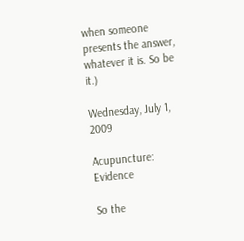when someone presents the answer, whatever it is. So be it.)

Wednesday, July 1, 2009

Acupuncture: Evidence

So the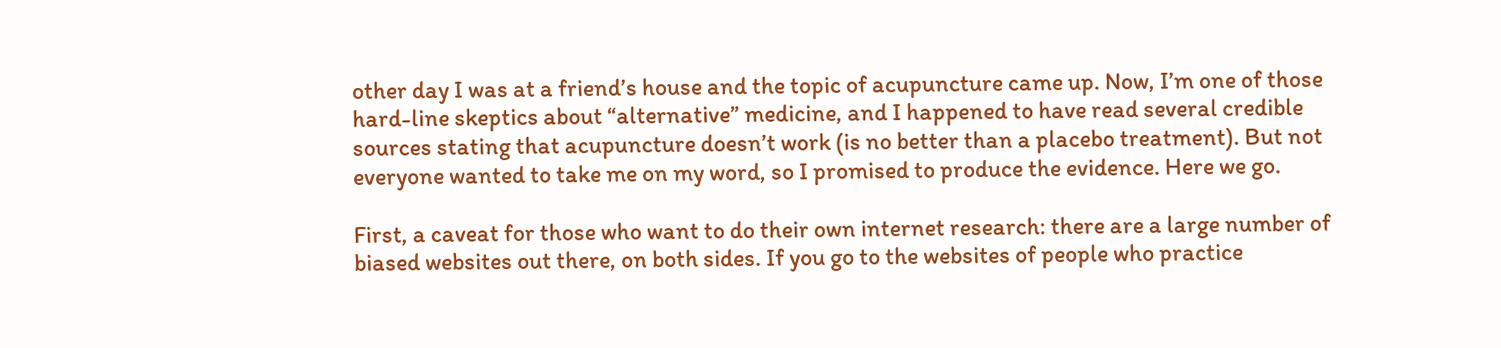other day I was at a friend’s house and the topic of acupuncture came up. Now, I’m one of those hard-line skeptics about “alternative” medicine, and I happened to have read several credible sources stating that acupuncture doesn’t work (is no better than a placebo treatment). But not everyone wanted to take me on my word, so I promised to produce the evidence. Here we go.

First, a caveat for those who want to do their own internet research: there are a large number of biased websites out there, on both sides. If you go to the websites of people who practice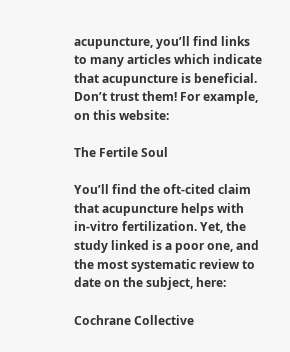acupuncture, you’ll find links to many articles which indicate that acupuncture is beneficial. Don’t trust them! For example, on this website:

The Fertile Soul

You’ll find the oft-cited claim that acupuncture helps with in-vitro fertilization. Yet, the study linked is a poor one, and the most systematic review to date on the subject, here:

Cochrane Collective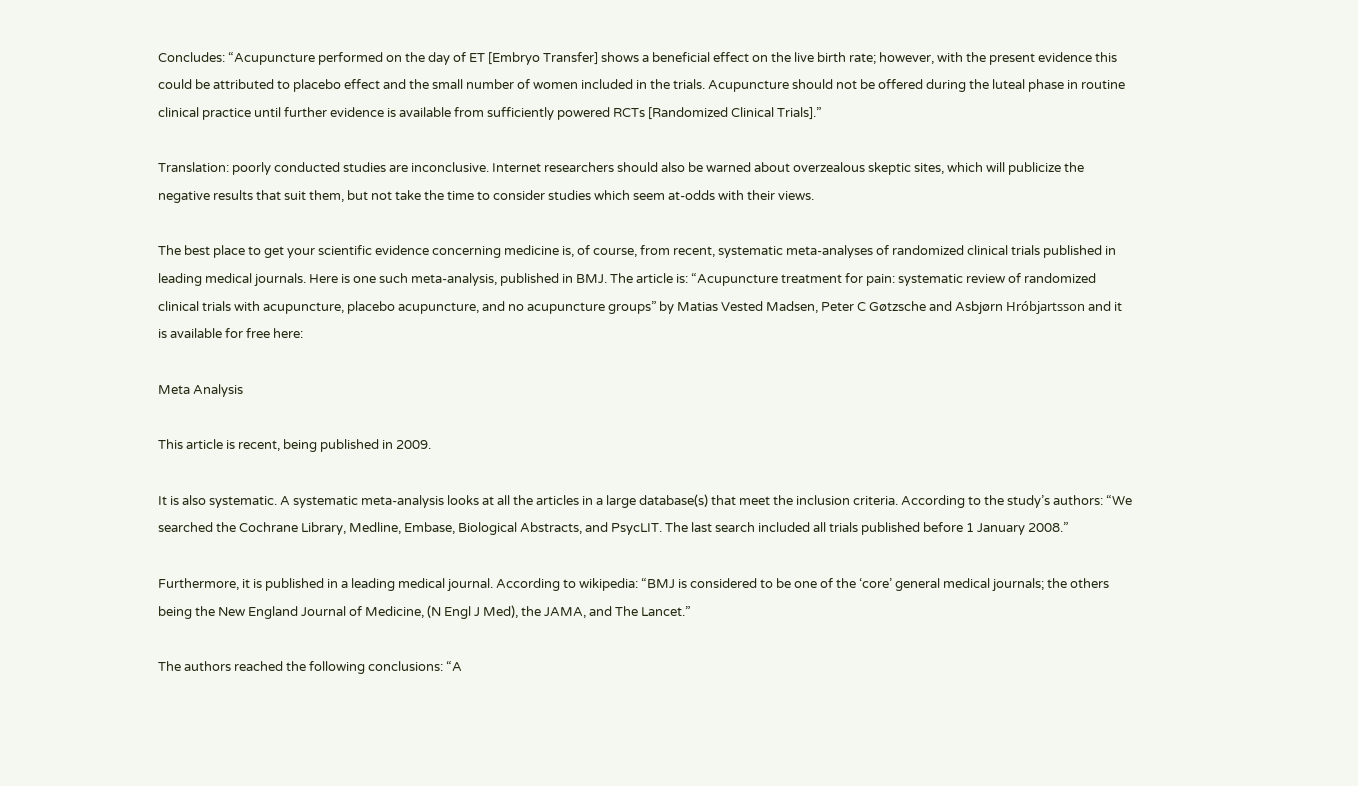Concludes: “Acupuncture performed on the day of ET [Embryo Transfer] shows a beneficial effect on the live birth rate; however, with the present evidence this could be attributed to placebo effect and the small number of women included in the trials. Acupuncture should not be offered during the luteal phase in routine clinical practice until further evidence is available from sufficiently powered RCTs [Randomized Clinical Trials].”

Translation: poorly conducted studies are inconclusive. Internet researchers should also be warned about overzealous skeptic sites, which will publicize the negative results that suit them, but not take the time to consider studies which seem at-odds with their views.

The best place to get your scientific evidence concerning medicine is, of course, from recent, systematic meta-analyses of randomized clinical trials published in leading medical journals. Here is one such meta-analysis, published in BMJ. The article is: “Acupuncture treatment for pain: systematic review of randomized clinical trials with acupuncture, placebo acupuncture, and no acupuncture groups” by Matias Vested Madsen, Peter C Gøtzsche and Asbjørn Hróbjartsson and it is available for free here:

Meta Analysis

This article is recent, being published in 2009.

It is also systematic. A systematic meta-analysis looks at all the articles in a large database(s) that meet the inclusion criteria. According to the study’s authors: “We searched the Cochrane Library, Medline, Embase, Biological Abstracts, and PsycLIT. The last search included all trials published before 1 January 2008.”

Furthermore, it is published in a leading medical journal. According to wikipedia: “BMJ is considered to be one of the ‘core’ general medical journals; the others being the New England Journal of Medicine, (N Engl J Med), the JAMA, and The Lancet.”

The authors reached the following conclusions: “A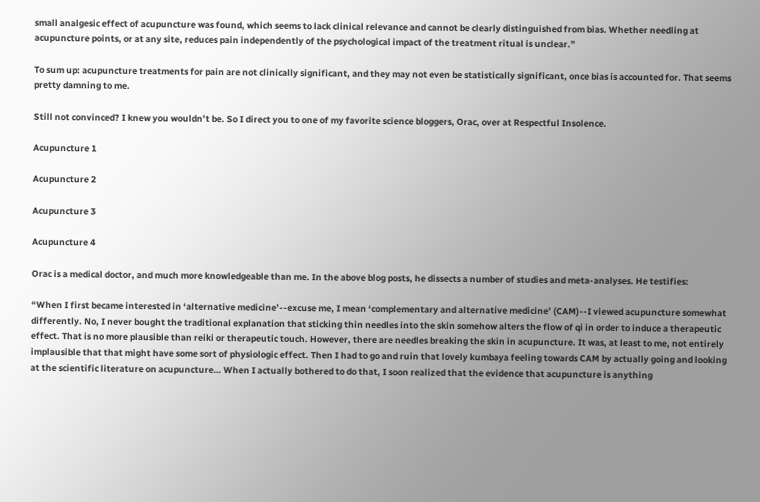small analgesic effect of acupuncture was found, which seems to lack clinical relevance and cannot be clearly distinguished from bias. Whether needling at acupuncture points, or at any site, reduces pain independently of the psychological impact of the treatment ritual is unclear.”

To sum up: acupuncture treatments for pain are not clinically significant, and they may not even be statistically significant, once bias is accounted for. That seems pretty damning to me.

Still not convinced? I knew you wouldn’t be. So I direct you to one of my favorite science bloggers, Orac, over at Respectful Insolence.

Acupuncture 1

Acupuncture 2

Acupuncture 3

Acupuncture 4

Orac is a medical doctor, and much more knowledgeable than me. In the above blog posts, he dissects a number of studies and meta-analyses. He testifies:

“When I first became interested in ‘alternative medicine’--excuse me, I mean ‘complementary and alternative medicine’ (CAM)--I viewed acupuncture somewhat differently. No, I never bought the traditional explanation that sticking thin needles into the skin somehow alters the flow of qi in order to induce a therapeutic effect. That is no more plausible than reiki or therapeutic touch. However, there are needles breaking the skin in acupuncture. It was, at least to me, not entirely implausible that that might have some sort of physiologic effect. Then I had to go and ruin that lovely kumbaya feeling towards CAM by actually going and looking at the scientific literature on acupuncture… When I actually bothered to do that, I soon realized that the evidence that acupuncture is anything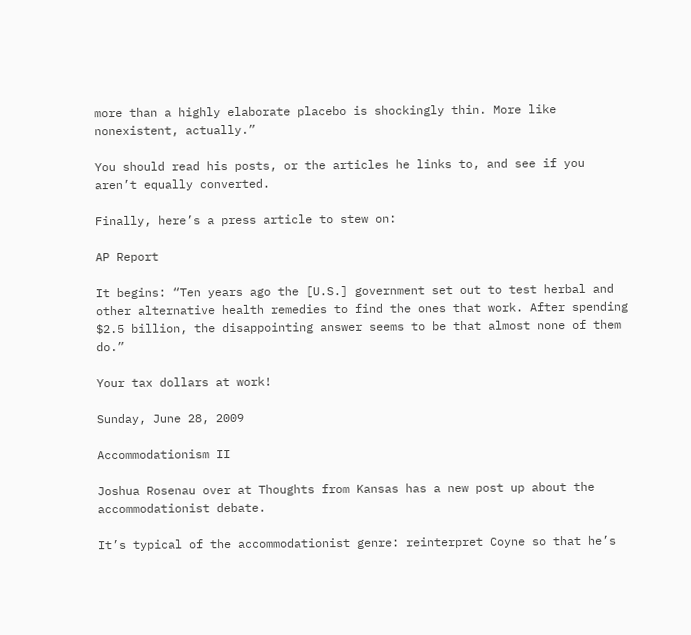more than a highly elaborate placebo is shockingly thin. More like nonexistent, actually.”

You should read his posts, or the articles he links to, and see if you aren’t equally converted.

Finally, here’s a press article to stew on:

AP Report

It begins: “Ten years ago the [U.S.] government set out to test herbal and other alternative health remedies to find the ones that work. After spending $2.5 billion, the disappointing answer seems to be that almost none of them do.”

Your tax dollars at work!

Sunday, June 28, 2009

Accommodationism II

Joshua Rosenau over at Thoughts from Kansas has a new post up about the accommodationist debate.

It’s typical of the accommodationist genre: reinterpret Coyne so that he’s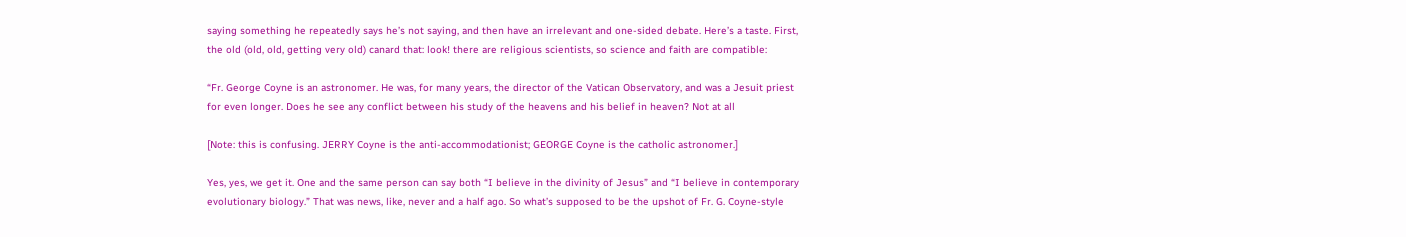saying something he repeatedly says he’s not saying, and then have an irrelevant and one-sided debate. Here’s a taste. First, the old (old, old, getting very old) canard that: look! there are religious scientists, so science and faith are compatible:

“Fr. George Coyne is an astronomer. He was, for many years, the director of the Vatican Observatory, and was a Jesuit priest for even longer. Does he see any conflict between his study of the heavens and his belief in heaven? Not at all

[Note: this is confusing. JERRY Coyne is the anti-accommodationist; GEORGE Coyne is the catholic astronomer.]

Yes, yes, we get it. One and the same person can say both “I believe in the divinity of Jesus” and “I believe in contemporary evolutionary biology.” That was news, like, never and a half ago. So what’s supposed to be the upshot of Fr. G. Coyne-style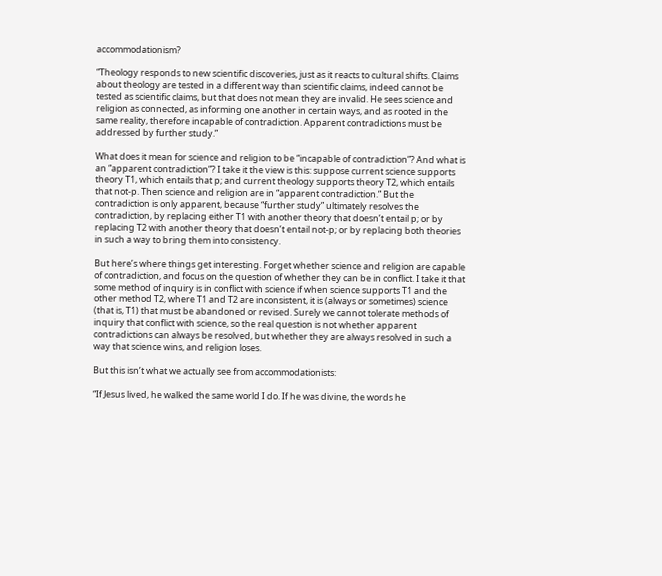accommodationism?

“Theology responds to new scientific discoveries, just as it reacts to cultural shifts. Claims about theology are tested in a different way than scientific claims, indeed cannot be tested as scientific claims, but that does not mean they are invalid. He sees science and religion as connected, as informing one another in certain ways, and as rooted in the same reality, therefore incapable of contradiction. Apparent contradictions must be addressed by further study.”

What does it mean for science and religion to be “incapable of contradiction”? And what is an “apparent contradiction”? I take it the view is this: suppose current science supports theory T1, which entails that p; and current theology supports theory T2, which entails that not-p. Then science and religion are in “apparent contradiction.” But the contradiction is only apparent, because “further study” ultimately resolves the contradiction, by replacing either T1 with another theory that doesn’t entail p; or by replacing T2 with another theory that doesn’t entail not-p; or by replacing both theories in such a way to bring them into consistency.

But here’s where things get interesting. Forget whether science and religion are capable of contradiction, and focus on the question of whether they can be in conflict. I take it that some method of inquiry is in conflict with science if when science supports T1 and the other method T2, where T1 and T2 are inconsistent, it is (always or sometimes) science (that is, T1) that must be abandoned or revised. Surely we cannot tolerate methods of inquiry that conflict with science, so the real question is not whether apparent contradictions can always be resolved, but whether they are always resolved in such a way that science wins, and religion loses.

But this isn’t what we actually see from accommodationists:

“If Jesus lived, he walked the same world I do. If he was divine, the words he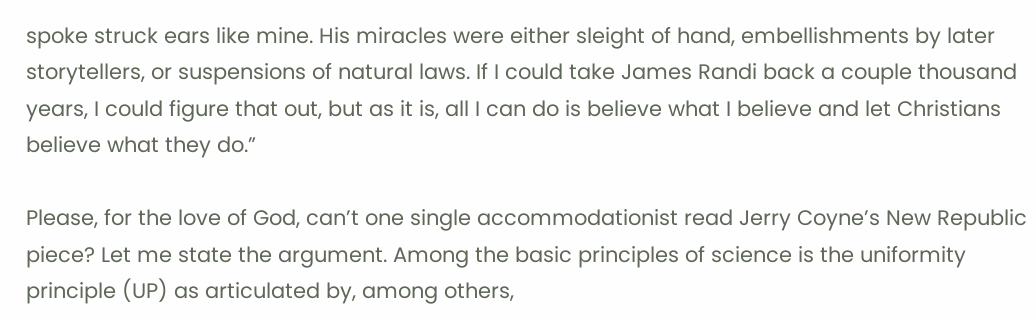spoke struck ears like mine. His miracles were either sleight of hand, embellishments by later storytellers, or suspensions of natural laws. If I could take James Randi back a couple thousand years, I could figure that out, but as it is, all I can do is believe what I believe and let Christians believe what they do.”

Please, for the love of God, can’t one single accommodationist read Jerry Coyne’s New Republic piece? Let me state the argument. Among the basic principles of science is the uniformity principle (UP) as articulated by, among others,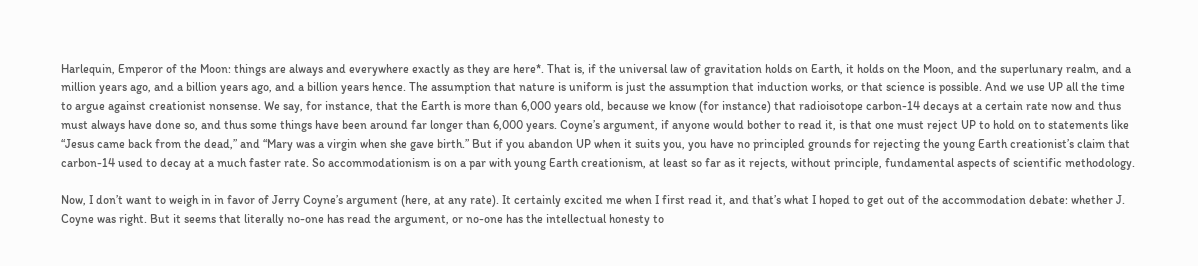Harlequin, Emperor of the Moon: things are always and everywhere exactly as they are here*. That is, if the universal law of gravitation holds on Earth, it holds on the Moon, and the superlunary realm, and a million years ago, and a billion years ago, and a billion years hence. The assumption that nature is uniform is just the assumption that induction works, or that science is possible. And we use UP all the time to argue against creationist nonsense. We say, for instance, that the Earth is more than 6,000 years old, because we know (for instance) that radioisotope carbon-14 decays at a certain rate now and thus must always have done so, and thus some things have been around far longer than 6,000 years. Coyne’s argument, if anyone would bother to read it, is that one must reject UP to hold on to statements like “Jesus came back from the dead,” and “Mary was a virgin when she gave birth.” But if you abandon UP when it suits you, you have no principled grounds for rejecting the young Earth creationist’s claim that carbon-14 used to decay at a much faster rate. So accommodationism is on a par with young Earth creationism, at least so far as it rejects, without principle, fundamental aspects of scientific methodology.

Now, I don’t want to weigh in in favor of Jerry Coyne’s argument (here, at any rate). It certainly excited me when I first read it, and that’s what I hoped to get out of the accommodation debate: whether J. Coyne was right. But it seems that literally no-one has read the argument, or no-one has the intellectual honesty to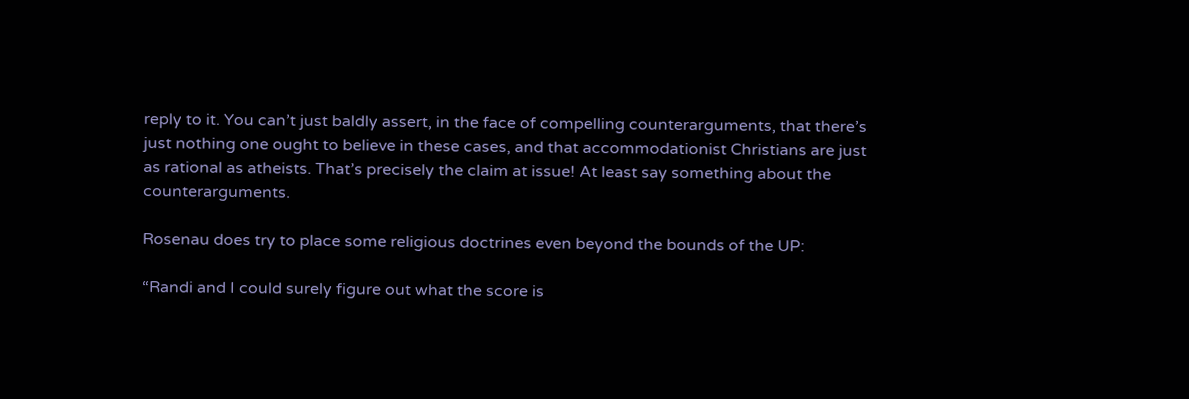reply to it. You can’t just baldly assert, in the face of compelling counterarguments, that there’s just nothing one ought to believe in these cases, and that accommodationist Christians are just as rational as atheists. That’s precisely the claim at issue! At least say something about the counterarguments.

Rosenau does try to place some religious doctrines even beyond the bounds of the UP:

“Randi and I could surely figure out what the score is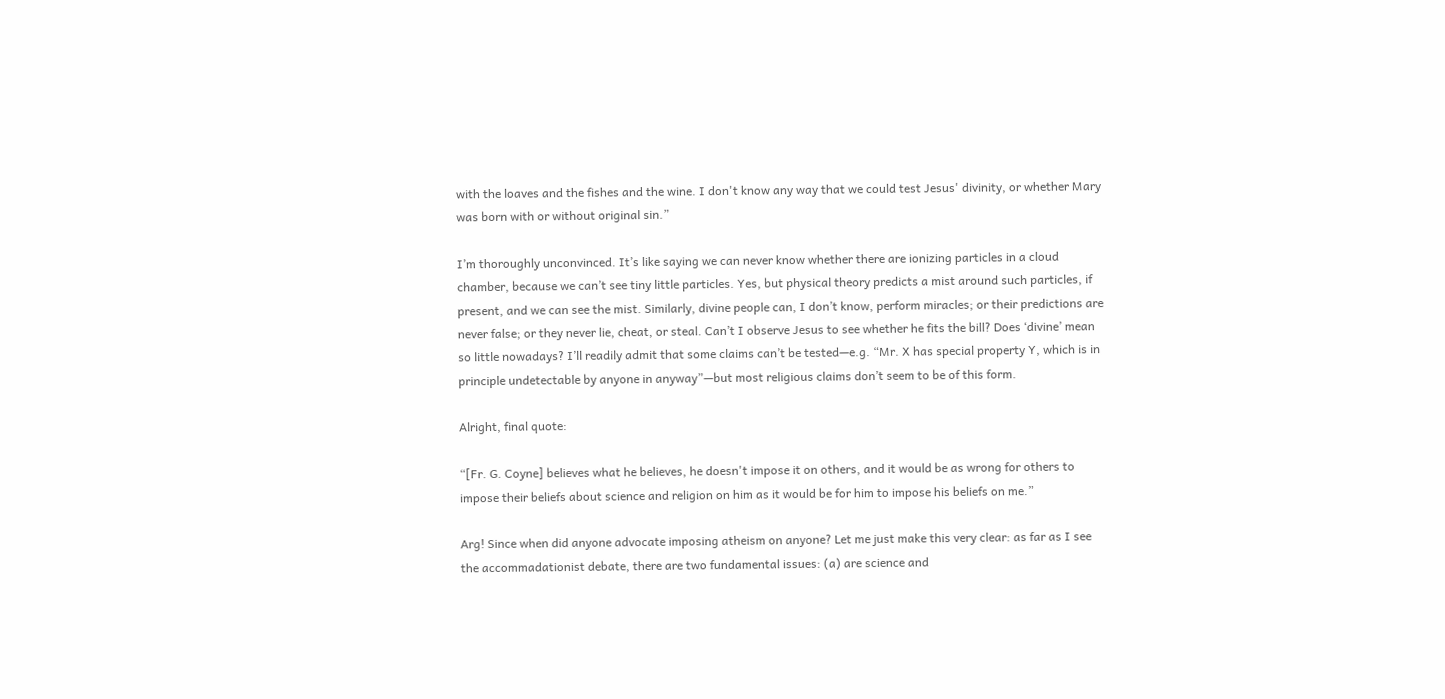with the loaves and the fishes and the wine. I don't know any way that we could test Jesus' divinity, or whether Mary was born with or without original sin.”

I’m thoroughly unconvinced. It’s like saying we can never know whether there are ionizing particles in a cloud chamber, because we can’t see tiny little particles. Yes, but physical theory predicts a mist around such particles, if present, and we can see the mist. Similarly, divine people can, I don’t know, perform miracles; or their predictions are never false; or they never lie, cheat, or steal. Can’t I observe Jesus to see whether he fits the bill? Does ‘divine’ mean so little nowadays? I’ll readily admit that some claims can’t be tested—e.g. “Mr. X has special property Y, which is in principle undetectable by anyone in anyway”—but most religious claims don’t seem to be of this form.

Alright, final quote:

“[Fr. G. Coyne] believes what he believes, he doesn't impose it on others, and it would be as wrong for others to impose their beliefs about science and religion on him as it would be for him to impose his beliefs on me.”

Arg! Since when did anyone advocate imposing atheism on anyone? Let me just make this very clear: as far as I see the accommadationist debate, there are two fundamental issues: (a) are science and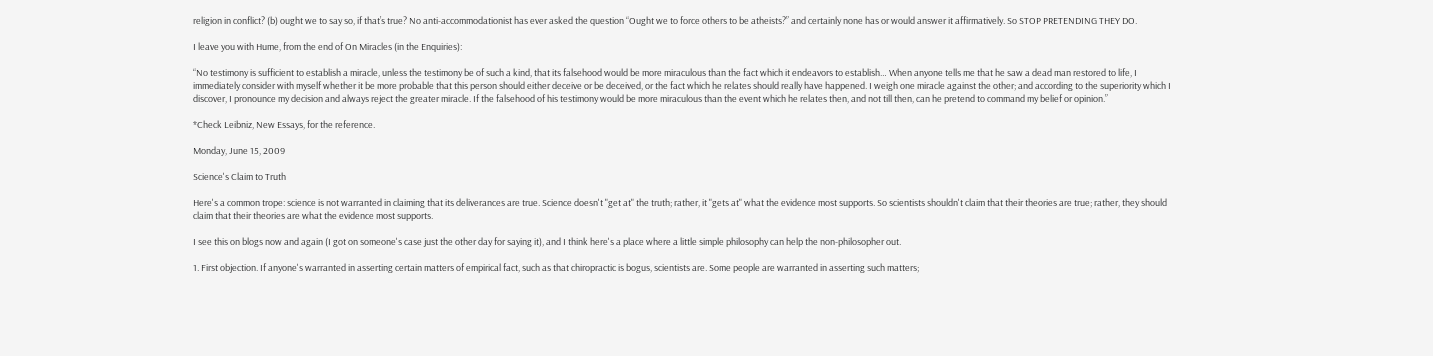religion in conflict? (b) ought we to say so, if that’s true? No anti-accommodationist has ever asked the question “Ought we to force others to be atheists?” and certainly none has or would answer it affirmatively. So STOP PRETENDING THEY DO.

I leave you with Hume, from the end of On Miracles (in the Enquiries):

“No testimony is sufficient to establish a miracle, unless the testimony be of such a kind, that its falsehood would be more miraculous than the fact which it endeavors to establish… When anyone tells me that he saw a dead man restored to life, I immediately consider with myself whether it be more probable that this person should either deceive or be deceived, or the fact which he relates should really have happened. I weigh one miracle against the other; and according to the superiority which I discover, I pronounce my decision and always reject the greater miracle. If the falsehood of his testimony would be more miraculous than the event which he relates then, and not till then, can he pretend to command my belief or opinion.”

*Check Leibniz, New Essays, for the reference.

Monday, June 15, 2009

Science's Claim to Truth

Here's a common trope: science is not warranted in claiming that its deliverances are true. Science doesn't "get at" the truth; rather, it "gets at" what the evidence most supports. So scientists shouldn't claim that their theories are true; rather, they should claim that their theories are what the evidence most supports.

I see this on blogs now and again (I got on someone's case just the other day for saying it), and I think here's a place where a little simple philosophy can help the non-philosopher out.

1. First objection. If anyone's warranted in asserting certain matters of empirical fact, such as that chiropractic is bogus, scientists are. Some people are warranted in asserting such matters;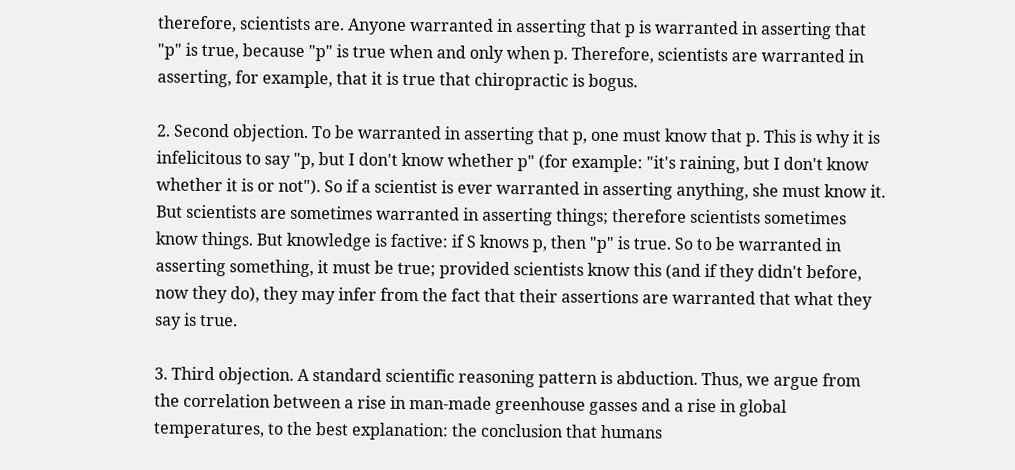therefore, scientists are. Anyone warranted in asserting that p is warranted in asserting that "p" is true, because "p" is true when and only when p. Therefore, scientists are warranted in asserting, for example, that it is true that chiropractic is bogus.

2. Second objection. To be warranted in asserting that p, one must know that p. This is why it is infelicitous to say "p, but I don't know whether p" (for example: "it's raining, but I don't know whether it is or not"). So if a scientist is ever warranted in asserting anything, she must know it. But scientists are sometimes warranted in asserting things; therefore scientists sometimes know things. But knowledge is factive: if S knows p, then "p" is true. So to be warranted in asserting something, it must be true; provided scientists know this (and if they didn't before, now they do), they may infer from the fact that their assertions are warranted that what they say is true.

3. Third objection. A standard scientific reasoning pattern is abduction. Thus, we argue from the correlation between a rise in man-made greenhouse gasses and a rise in global temperatures, to the best explanation: the conclusion that humans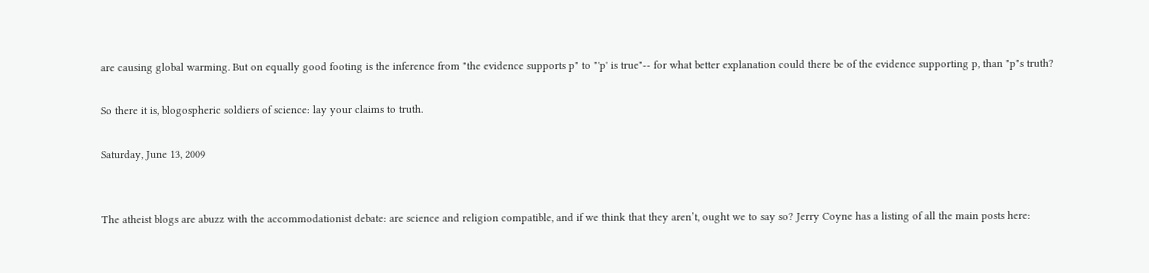are causing global warming. But on equally good footing is the inference from "the evidence supports p" to "'p' is true"-- for what better explanation could there be of the evidence supporting p, than "p"s truth?

So there it is, blogospheric soldiers of science: lay your claims to truth.

Saturday, June 13, 2009


The atheist blogs are abuzz with the accommodationist debate: are science and religion compatible, and if we think that they aren’t, ought we to say so? Jerry Coyne has a listing of all the main posts here: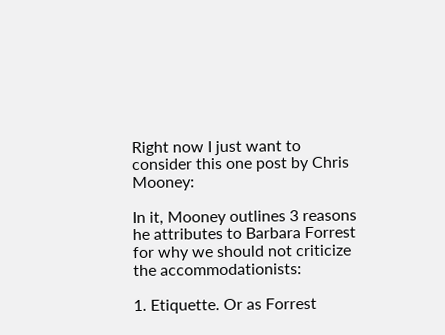Right now I just want to consider this one post by Chris Mooney:

In it, Mooney outlines 3 reasons he attributes to Barbara Forrest for why we should not criticize the accommodationists:

1. Etiquette. Or as Forrest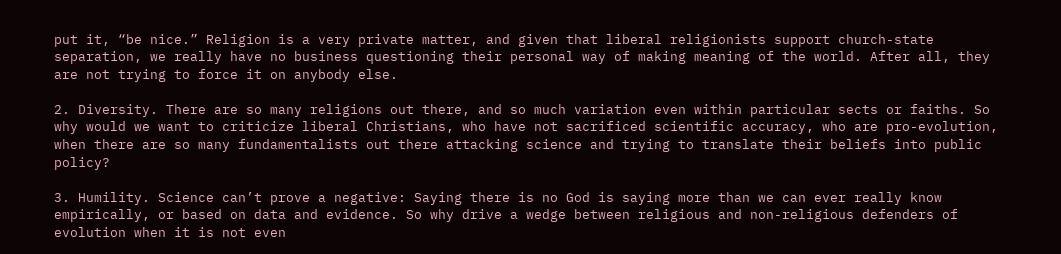put it, “be nice.” Religion is a very private matter, and given that liberal religionists support church-state separation, we really have no business questioning their personal way of making meaning of the world. After all, they are not trying to force it on anybody else.

2. Diversity. There are so many religions out there, and so much variation even within particular sects or faiths. So why would we want to criticize liberal Christians, who have not sacrificed scientific accuracy, who are pro-evolution, when there are so many fundamentalists out there attacking science and trying to translate their beliefs into public policy?

3. Humility. Science can’t prove a negative: Saying there is no God is saying more than we can ever really know empirically, or based on data and evidence. So why drive a wedge between religious and non-religious defenders of evolution when it is not even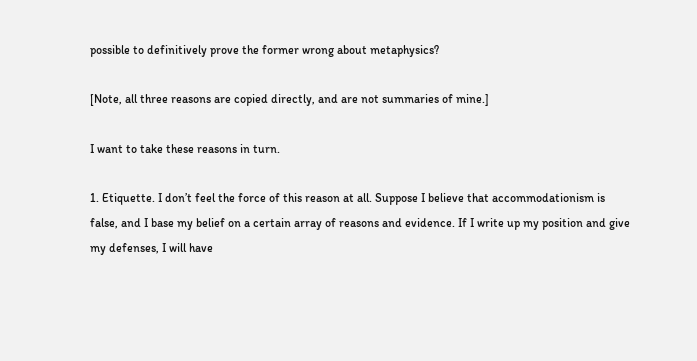possible to definitively prove the former wrong about metaphysics?

[Note, all three reasons are copied directly, and are not summaries of mine.]

I want to take these reasons in turn.

1. Etiquette. I don’t feel the force of this reason at all. Suppose I believe that accommodationism is false, and I base my belief on a certain array of reasons and evidence. If I write up my position and give my defenses, I will have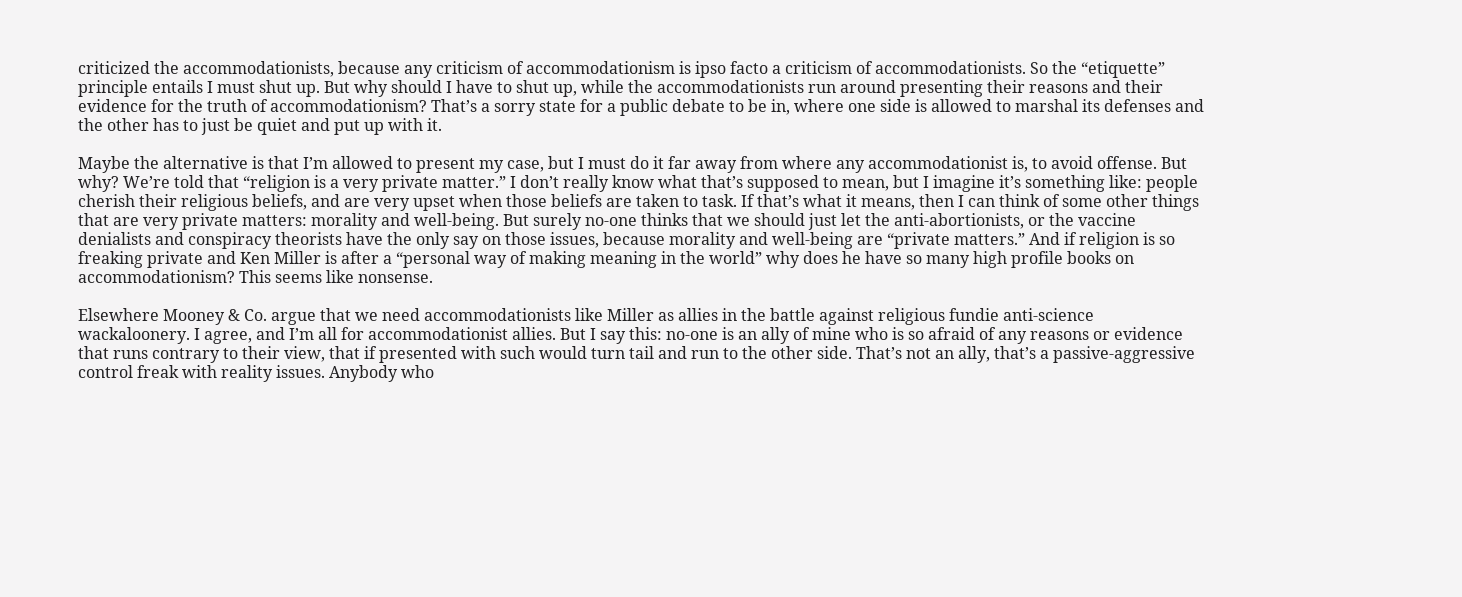criticized the accommodationists, because any criticism of accommodationism is ipso facto a criticism of accommodationists. So the “etiquette” principle entails I must shut up. But why should I have to shut up, while the accommodationists run around presenting their reasons and their evidence for the truth of accommodationism? That’s a sorry state for a public debate to be in, where one side is allowed to marshal its defenses and the other has to just be quiet and put up with it.

Maybe the alternative is that I’m allowed to present my case, but I must do it far away from where any accommodationist is, to avoid offense. But why? We’re told that “religion is a very private matter.” I don’t really know what that’s supposed to mean, but I imagine it’s something like: people cherish their religious beliefs, and are very upset when those beliefs are taken to task. If that’s what it means, then I can think of some other things that are very private matters: morality and well-being. But surely no-one thinks that we should just let the anti-abortionists, or the vaccine denialists and conspiracy theorists have the only say on those issues, because morality and well-being are “private matters.” And if religion is so freaking private and Ken Miller is after a “personal way of making meaning in the world” why does he have so many high profile books on accommodationism? This seems like nonsense.

Elsewhere Mooney & Co. argue that we need accommodationists like Miller as allies in the battle against religious fundie anti-science wackaloonery. I agree, and I’m all for accommodationist allies. But I say this: no-one is an ally of mine who is so afraid of any reasons or evidence that runs contrary to their view, that if presented with such would turn tail and run to the other side. That’s not an ally, that’s a passive-aggressive control freak with reality issues. Anybody who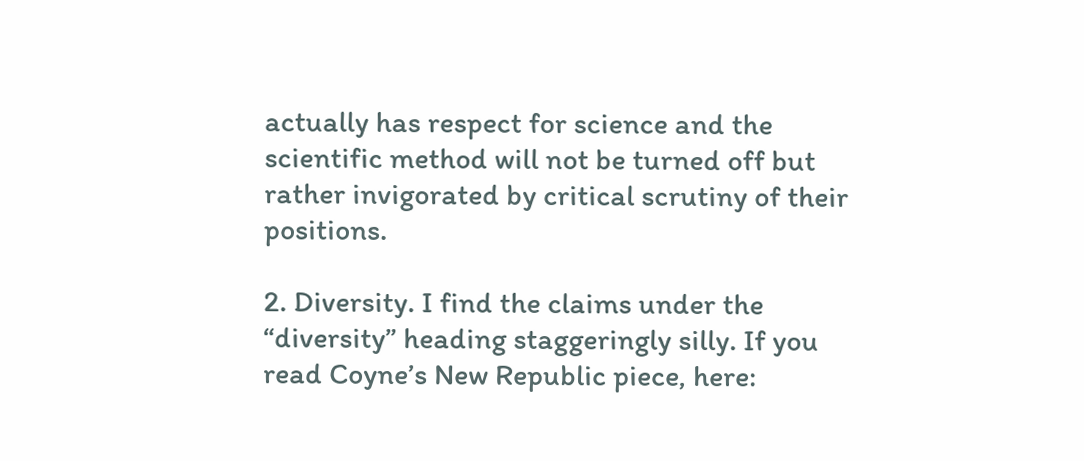actually has respect for science and the scientific method will not be turned off but rather invigorated by critical scrutiny of their positions.

2. Diversity. I find the claims under the “diversity” heading staggeringly silly. If you read Coyne’s New Republic piece, here: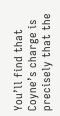You’ll find that Coyne’s charge is precisely that the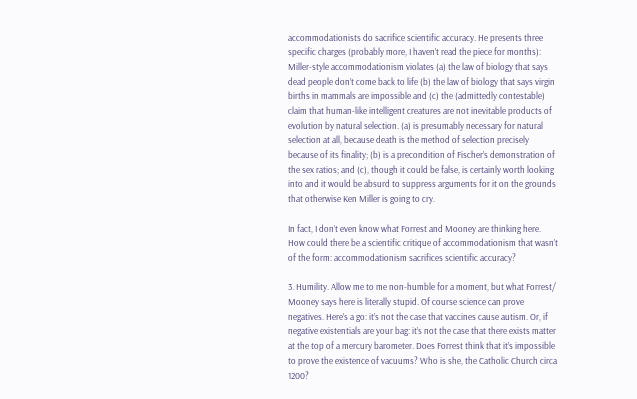accommodationists do sacrifice scientific accuracy. He presents three specific charges (probably more, I haven’t read the piece for months): Miller-style accommodationism violates (a) the law of biology that says dead people don’t come back to life (b) the law of biology that says virgin births in mammals are impossible and (c) the (admittedly contestable) claim that human-like intelligent creatures are not inevitable products of evolution by natural selection. (a) is presumably necessary for natural selection at all, because death is the method of selection precisely because of its finality; (b) is a precondition of Fischer’s demonstration of the sex ratios; and (c), though it could be false, is certainly worth looking into and it would be absurd to suppress arguments for it on the grounds that otherwise Ken Miller is going to cry.

In fact, I don’t even know what Forrest and Mooney are thinking here. How could there be a scientific critique of accommodationism that wasn’t of the form: accommodationism sacrifices scientific accuracy?

3. Humility. Allow me to me non-humble for a moment, but what Forrest/ Mooney says here is literally stupid. Of course science can prove negatives. Here’s a go: it’s not the case that vaccines cause autism. Or, if negative existentials are your bag: it’s not the case that there exists matter at the top of a mercury barometer. Does Forrest think that it’s impossible to prove the existence of vacuums? Who is she, the Catholic Church circa 1200?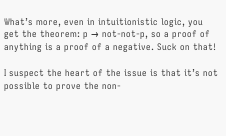What’s more, even in intuitionistic logic, you get the theorem: p → not-not-p, so a proof of anything is a proof of a negative. Suck on that!

I suspect the heart of the issue is that it’s not possible to prove the non-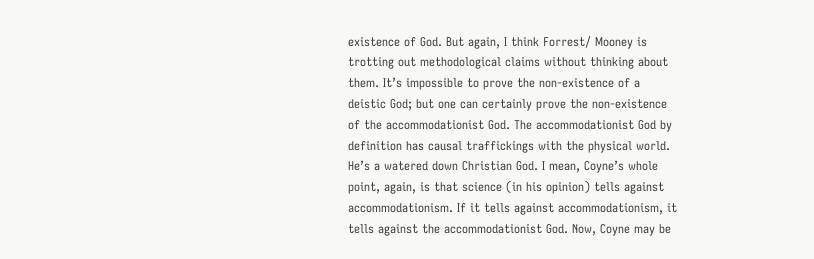existence of God. But again, I think Forrest/ Mooney is trotting out methodological claims without thinking about them. It’s impossible to prove the non-existence of a deistic God; but one can certainly prove the non-existence of the accommodationist God. The accommodationist God by definition has causal traffickings with the physical world. He’s a watered down Christian God. I mean, Coyne’s whole point, again, is that science (in his opinion) tells against accommodationism. If it tells against accommodationism, it tells against the accommodationist God. Now, Coyne may be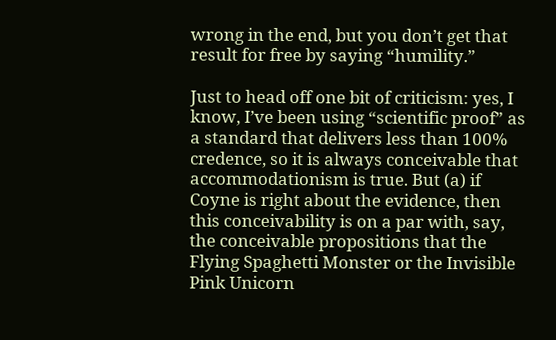wrong in the end, but you don’t get that result for free by saying “humility.”

Just to head off one bit of criticism: yes, I know, I’ve been using “scientific proof” as a standard that delivers less than 100% credence, so it is always conceivable that accommodationism is true. But (a) if Coyne is right about the evidence, then this conceivability is on a par with, say, the conceivable propositions that the Flying Spaghetti Monster or the Invisible Pink Unicorn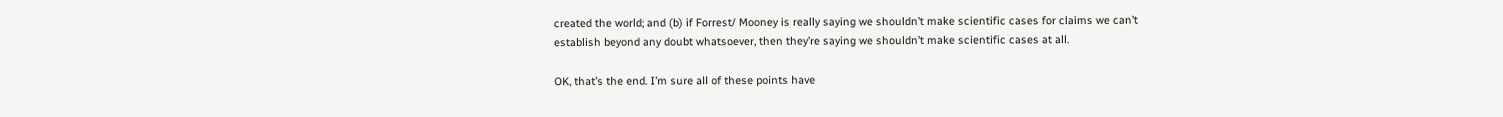created the world; and (b) if Forrest/ Mooney is really saying we shouldn’t make scientific cases for claims we can’t establish beyond any doubt whatsoever, then they’re saying we shouldn’t make scientific cases at all.

OK, that’s the end. I’m sure all of these points have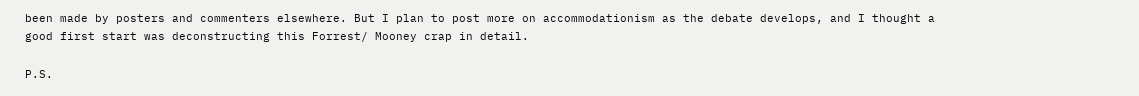been made by posters and commenters elsewhere. But I plan to post more on accommodationism as the debate develops, and I thought a good first start was deconstructing this Forrest/ Mooney crap in detail.

P.S.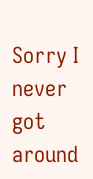Sorry I never got around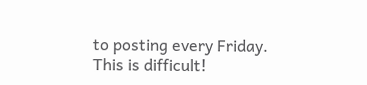to posting every Friday. This is difficult!